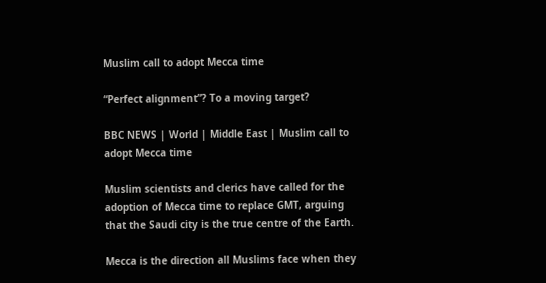Muslim call to adopt Mecca time

“Perfect alignment”? To a moving target?

BBC NEWS | World | Middle East | Muslim call to adopt Mecca time

Muslim scientists and clerics have called for the adoption of Mecca time to replace GMT, arguing that the Saudi city is the true centre of the Earth.

Mecca is the direction all Muslims face when they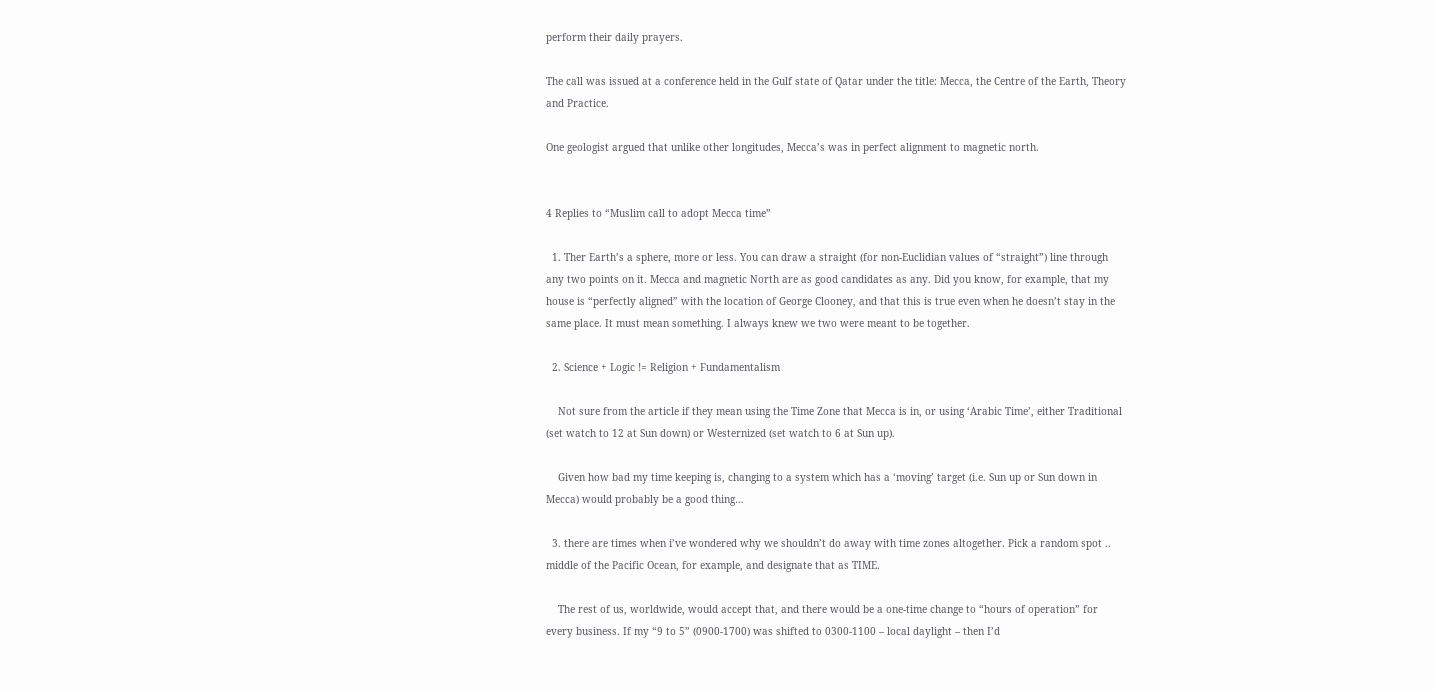perform their daily prayers.

The call was issued at a conference held in the Gulf state of Qatar under the title: Mecca, the Centre of the Earth, Theory and Practice.

One geologist argued that unlike other longitudes, Mecca’s was in perfect alignment to magnetic north.


4 Replies to “Muslim call to adopt Mecca time”

  1. Ther Earth’s a sphere, more or less. You can draw a straight (for non-Euclidian values of “straight”) line through any two points on it. Mecca and magnetic North are as good candidates as any. Did you know, for example, that my house is “perfectly aligned” with the location of George Clooney, and that this is true even when he doesn’t stay in the same place. It must mean something. I always knew we two were meant to be together.

  2. Science + Logic != Religion + Fundamentalism

    Not sure from the article if they mean using the Time Zone that Mecca is in, or using ‘Arabic Time’, either Traditional (set watch to 12 at Sun down) or Westernized (set watch to 6 at Sun up).

    Given how bad my time keeping is, changing to a system which has a ‘moving’ target (i.e. Sun up or Sun down in Mecca) would probably be a good thing…

  3. there are times when i’ve wondered why we shouldn’t do away with time zones altogether. Pick a random spot .. middle of the Pacific Ocean, for example, and designate that as TIME.

    The rest of us, worldwide, would accept that, and there would be a one-time change to “hours of operation” for every business. If my “9 to 5” (0900-1700) was shifted to 0300-1100 – local daylight – then I’d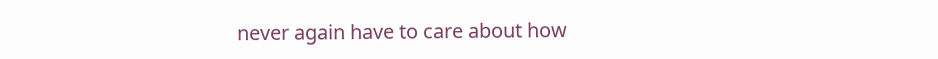never again have to care about how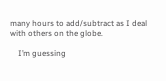many hours to add/subtract as I deal with others on the globe.

    I’m guessing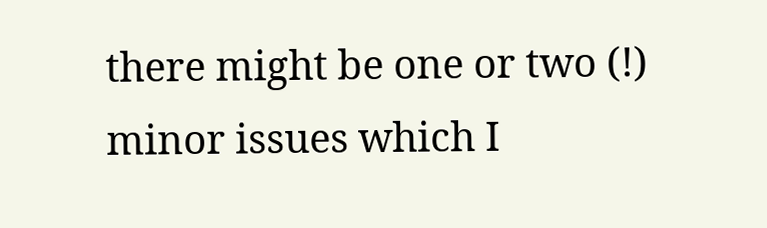there might be one or two (!) minor issues which I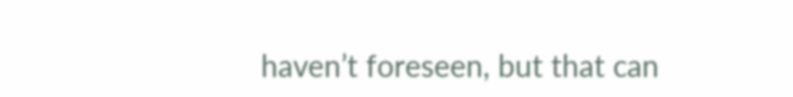haven’t foreseen, but that can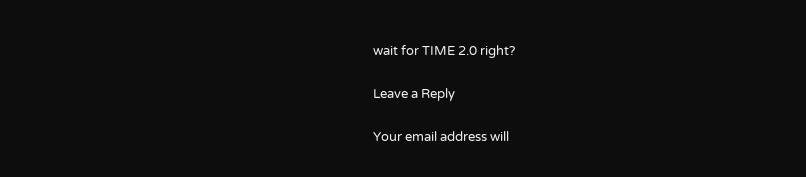wait for TIME 2.0 right?

Leave a Reply

Your email address will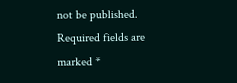not be published. Required fields are marked *